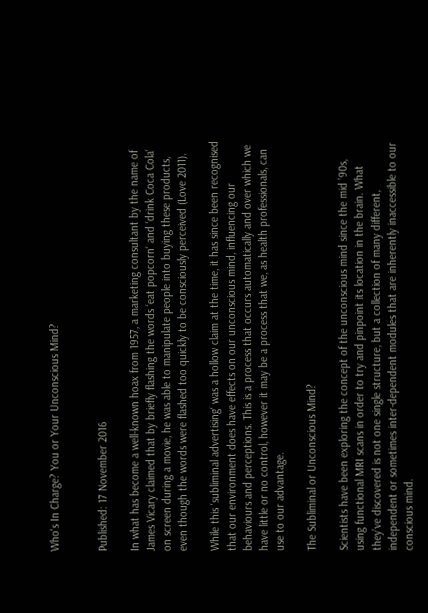Who's In Charge? You or Your Unconscious Mind?


Published: 17 November 2016

In what has become a well-known hoax from 1957, a marketing consultant by the name of James Vicary claimed that by briefly flashing the words ‘eat popcorn‘ and ‘drink Coca Cola‘ on screen during a movie, he was able to manipulate people into buying these products, even though the words were flashed too quickly to be consciously perceived (Love 2011).

While this ‘subliminal advertising‘ was a hollow claim at the time, it has since been recognised that our environment does have effects on our unconscious mind, influencing our behaviours and perceptions. This is a process that occurs automatically and over which we have little or no control, however it may be a process that we, as health professionals, can use to our advantage.

The Subliminal or Unconscious Mind?

Scientists have been exploring the concept of the unconscious mind since the mid ’90s, using functional MRI scans in order to try and pinpoint its location in the brain. What they’ve discovered is not one single structure, but a collection of many different, independent or sometimes inter-dependent modules that are inherently inaccessible to our conscious mind.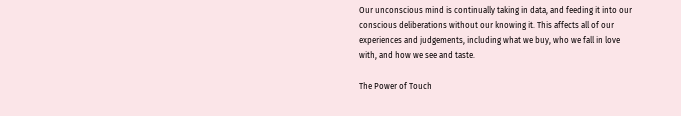Our unconscious mind is continually taking in data, and feeding it into our conscious deliberations without our knowing it. This affects all of our experiences and judgements, including what we buy, who we fall in love with, and how we see and taste.

The Power of Touch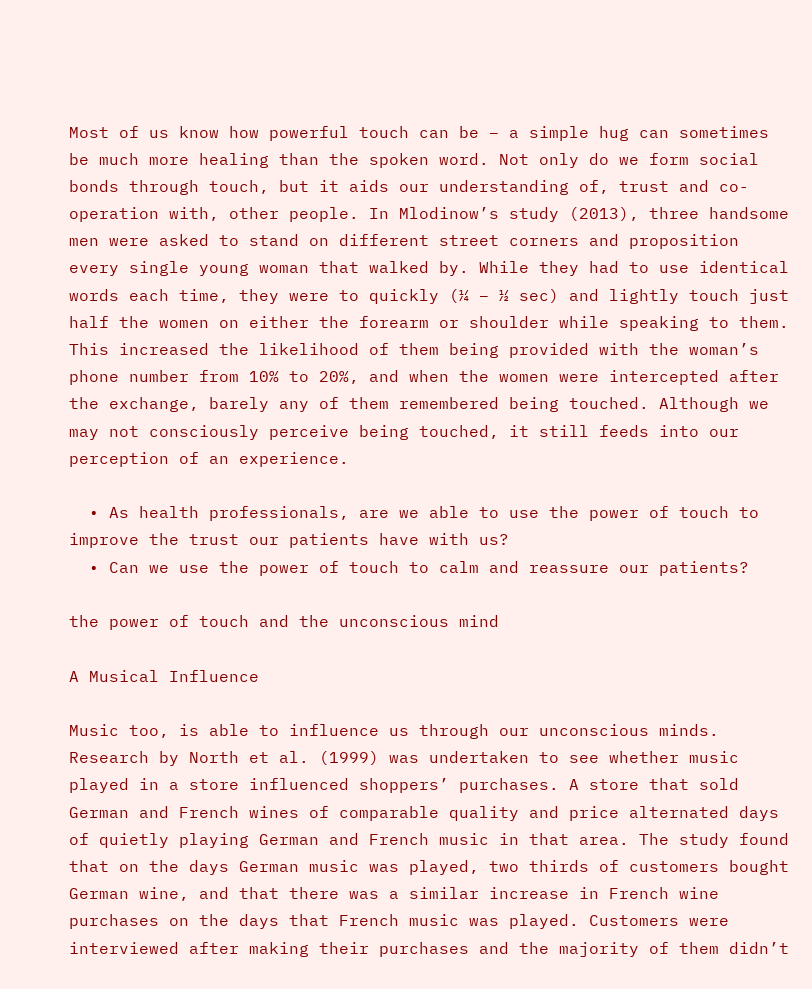Most of us know how powerful touch can be – a simple hug can sometimes be much more healing than the spoken word. Not only do we form social bonds through touch, but it aids our understanding of, trust and co-operation with, other people. In Mlodinow’s study (2013), three handsome men were asked to stand on different street corners and proposition every single young woman that walked by. While they had to use identical words each time, they were to quickly (¼ – ½ sec) and lightly touch just half the women on either the forearm or shoulder while speaking to them.  This increased the likelihood of them being provided with the woman’s phone number from 10% to 20%, and when the women were intercepted after the exchange, barely any of them remembered being touched. Although we may not consciously perceive being touched, it still feeds into our perception of an experience.

  • As health professionals, are we able to use the power of touch to improve the trust our patients have with us?
  • Can we use the power of touch to calm and reassure our patients?

the power of touch and the unconscious mind

A Musical Influence

Music too, is able to influence us through our unconscious minds. Research by North et al. (1999) was undertaken to see whether music played in a store influenced shoppers’ purchases. A store that sold German and French wines of comparable quality and price alternated days of quietly playing German and French music in that area. The study found that on the days German music was played, two thirds of customers bought German wine, and that there was a similar increase in French wine purchases on the days that French music was played. Customers were interviewed after making their purchases and the majority of them didn’t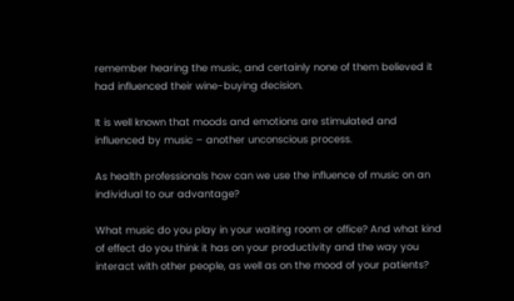remember hearing the music, and certainly none of them believed it had influenced their wine-buying decision.

It is well known that moods and emotions are stimulated and influenced by music – another unconscious process.

As health professionals how can we use the influence of music on an individual to our advantage?

What music do you play in your waiting room or office? And what kind of effect do you think it has on your productivity and the way you interact with other people, as well as on the mood of your patients?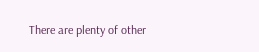There are plenty of other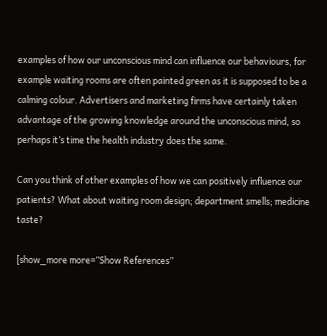examples of how our unconscious mind can influence our behaviours, for example waiting rooms are often painted green as it is supposed to be a calming colour. Advertisers and marketing firms have certainly taken advantage of the growing knowledge around the unconscious mind, so perhaps it’s time the health industry does the same.

Can you think of other examples of how we can positively influence our patients? What about waiting room design; department smells; medicine taste?

[show_more more=”Show References”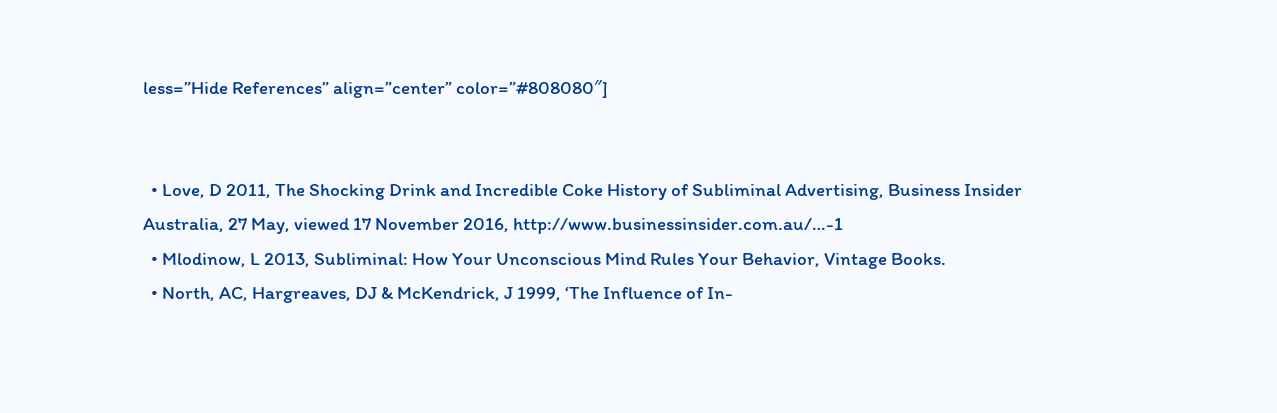less=”Hide References” align=”center” color=”#808080″]


  • Love, D 2011, The Shocking Drink and Incredible Coke History of Subliminal Advertising, Business Insider Australia, 27 May, viewed 17 November 2016, http://www.businessinsider.com.au/…-1
  • Mlodinow, L 2013, Subliminal: How Your Unconscious Mind Rules Your Behavior, Vintage Books.
  • North, AC, Hargreaves, DJ & McKendrick, J 1999, ‘The Influence of In-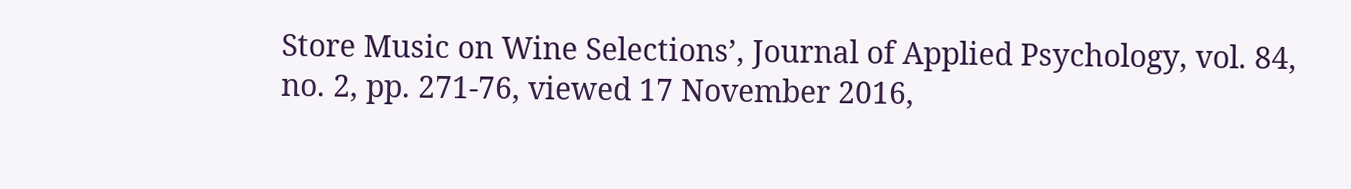Store Music on Wine Selections’, Journal of Applied Psychology, vol. 84, no. 2, pp. 271-76, viewed 17 November 2016,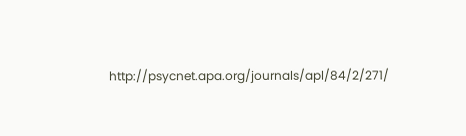http://psycnet.apa.org/journals/apl/84/2/271/